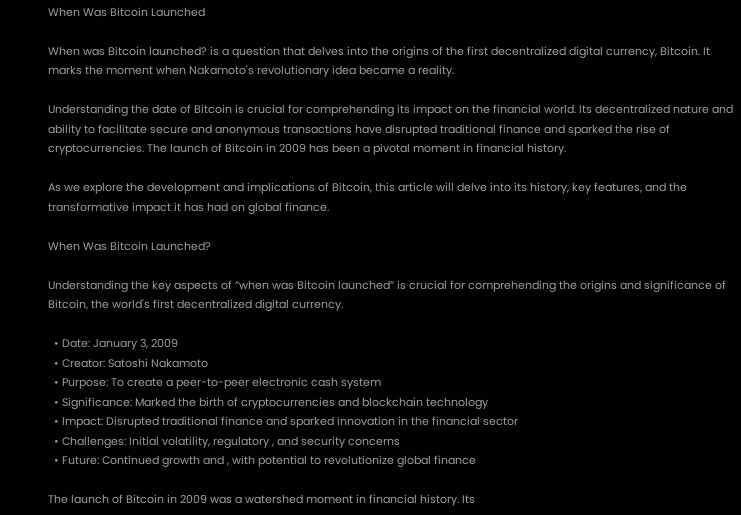When Was Bitcoin Launched

When was Bitcoin launched? is a question that delves into the origins of the first decentralized digital currency, Bitcoin. It marks the moment when Nakamoto's revolutionary idea became a reality.

Understanding the date of Bitcoin is crucial for comprehending its impact on the financial world. Its decentralized nature and ability to facilitate secure and anonymous transactions have disrupted traditional finance and sparked the rise of cryptocurrencies. The launch of Bitcoin in 2009 has been a pivotal moment in financial history.

As we explore the development and implications of Bitcoin, this article will delve into its history, key features, and the transformative impact it has had on global finance.

When Was Bitcoin Launched?

Understanding the key aspects of “when was Bitcoin launched” is crucial for comprehending the origins and significance of Bitcoin, the world's first decentralized digital currency.

  • Date: January 3, 2009
  • Creator: Satoshi Nakamoto
  • Purpose: To create a peer-to-peer electronic cash system
  • Significance: Marked the birth of cryptocurrencies and blockchain technology
  • Impact: Disrupted traditional finance and sparked innovation in the financial sector
  • Challenges: Initial volatility, regulatory , and security concerns
  • Future: Continued growth and , with potential to revolutionize global finance

The launch of Bitcoin in 2009 was a watershed moment in financial history. Its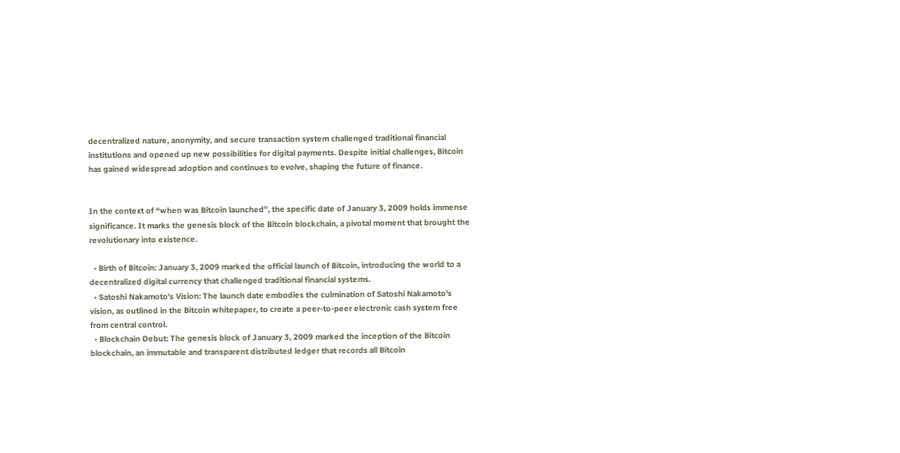decentralized nature, anonymity, and secure transaction system challenged traditional financial institutions and opened up new possibilities for digital payments. Despite initial challenges, Bitcoin has gained widespread adoption and continues to evolve, shaping the future of finance.


In the context of “when was Bitcoin launched”, the specific date of January 3, 2009 holds immense significance. It marks the genesis block of the Bitcoin blockchain, a pivotal moment that brought the revolutionary into existence.

  • Birth of Bitcoin: January 3, 2009 marked the official launch of Bitcoin, introducing the world to a decentralized digital currency that challenged traditional financial systems.
  • Satoshi Nakamoto's Vision: The launch date embodies the culmination of Satoshi Nakamoto's vision, as outlined in the Bitcoin whitepaper, to create a peer-to-peer electronic cash system free from central control.
  • Blockchain Debut: The genesis block of January 3, 2009 marked the inception of the Bitcoin blockchain, an immutable and transparent distributed ledger that records all Bitcoin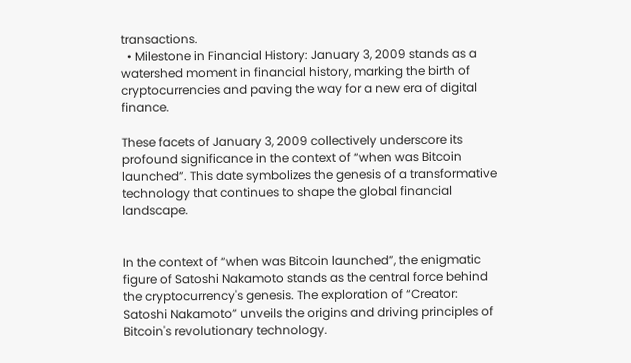transactions.
  • Milestone in Financial History: January 3, 2009 stands as a watershed moment in financial history, marking the birth of cryptocurrencies and paving the way for a new era of digital finance.

These facets of January 3, 2009 collectively underscore its profound significance in the context of “when was Bitcoin launched”. This date symbolizes the genesis of a transformative technology that continues to shape the global financial landscape.


In the context of “when was Bitcoin launched”, the enigmatic figure of Satoshi Nakamoto stands as the central force behind the cryptocurrency's genesis. The exploration of “Creator: Satoshi Nakamoto” unveils the origins and driving principles of Bitcoin's revolutionary technology.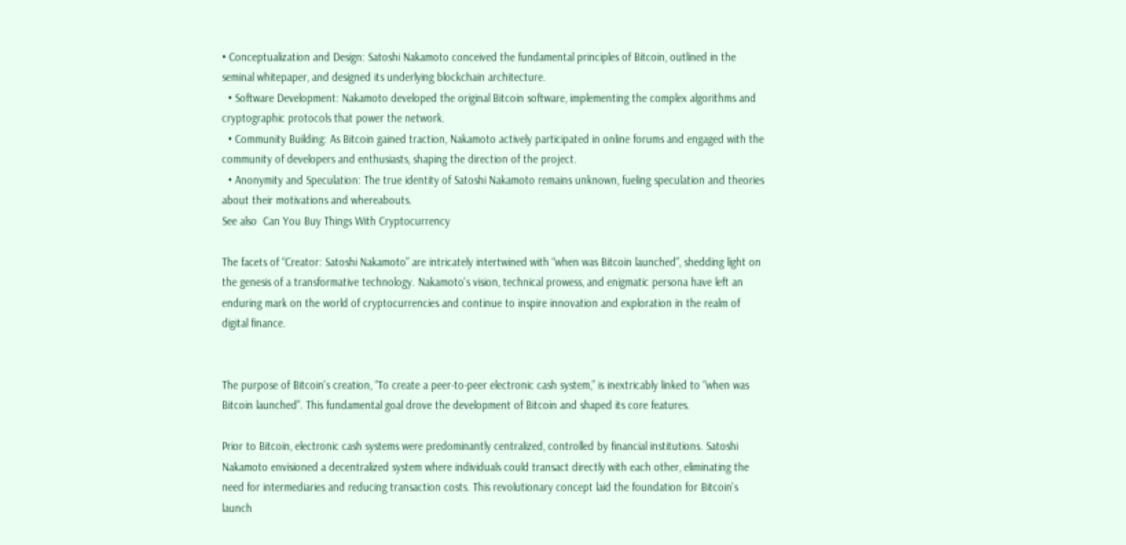• Conceptualization and Design: Satoshi Nakamoto conceived the fundamental principles of Bitcoin, outlined in the seminal whitepaper, and designed its underlying blockchain architecture.
  • Software Development: Nakamoto developed the original Bitcoin software, implementing the complex algorithms and cryptographic protocols that power the network.
  • Community Building: As Bitcoin gained traction, Nakamoto actively participated in online forums and engaged with the community of developers and enthusiasts, shaping the direction of the project.
  • Anonymity and Speculation: The true identity of Satoshi Nakamoto remains unknown, fueling speculation and theories about their motivations and whereabouts.
See also  Can You Buy Things With Cryptocurrency

The facets of “Creator: Satoshi Nakamoto” are intricately intertwined with “when was Bitcoin launched”, shedding light on the genesis of a transformative technology. Nakamoto's vision, technical prowess, and enigmatic persona have left an enduring mark on the world of cryptocurrencies and continue to inspire innovation and exploration in the realm of digital finance.


The purpose of Bitcoin's creation, “To create a peer-to-peer electronic cash system,” is inextricably linked to “when was Bitcoin launched”. This fundamental goal drove the development of Bitcoin and shaped its core features.

Prior to Bitcoin, electronic cash systems were predominantly centralized, controlled by financial institutions. Satoshi Nakamoto envisioned a decentralized system where individuals could transact directly with each other, eliminating the need for intermediaries and reducing transaction costs. This revolutionary concept laid the foundation for Bitcoin's launch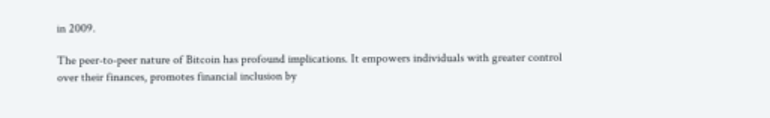in 2009.

The peer-to-peer nature of Bitcoin has profound implications. It empowers individuals with greater control over their finances, promotes financial inclusion by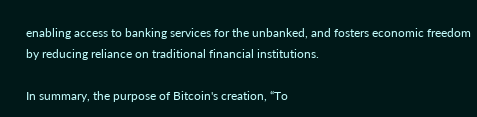enabling access to banking services for the unbanked, and fosters economic freedom by reducing reliance on traditional financial institutions.

In summary, the purpose of Bitcoin's creation, “To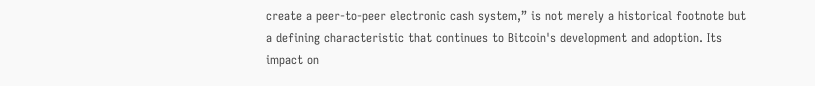create a peer-to-peer electronic cash system,” is not merely a historical footnote but a defining characteristic that continues to Bitcoin's development and adoption. Its impact on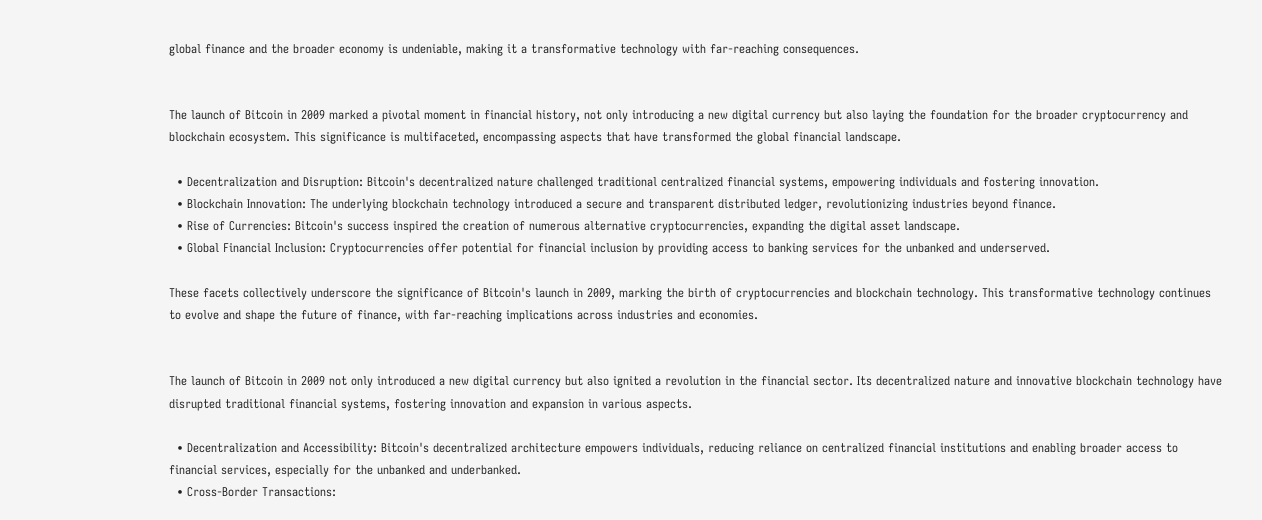global finance and the broader economy is undeniable, making it a transformative technology with far-reaching consequences.


The launch of Bitcoin in 2009 marked a pivotal moment in financial history, not only introducing a new digital currency but also laying the foundation for the broader cryptocurrency and blockchain ecosystem. This significance is multifaceted, encompassing aspects that have transformed the global financial landscape.

  • Decentralization and Disruption: Bitcoin's decentralized nature challenged traditional centralized financial systems, empowering individuals and fostering innovation.
  • Blockchain Innovation: The underlying blockchain technology introduced a secure and transparent distributed ledger, revolutionizing industries beyond finance.
  • Rise of Currencies: Bitcoin's success inspired the creation of numerous alternative cryptocurrencies, expanding the digital asset landscape.
  • Global Financial Inclusion: Cryptocurrencies offer potential for financial inclusion by providing access to banking services for the unbanked and underserved.

These facets collectively underscore the significance of Bitcoin's launch in 2009, marking the birth of cryptocurrencies and blockchain technology. This transformative technology continues to evolve and shape the future of finance, with far-reaching implications across industries and economies.


The launch of Bitcoin in 2009 not only introduced a new digital currency but also ignited a revolution in the financial sector. Its decentralized nature and innovative blockchain technology have disrupted traditional financial systems, fostering innovation and expansion in various aspects.

  • Decentralization and Accessibility: Bitcoin's decentralized architecture empowers individuals, reducing reliance on centralized financial institutions and enabling broader access to financial services, especially for the unbanked and underbanked.
  • Cross-Border Transactions: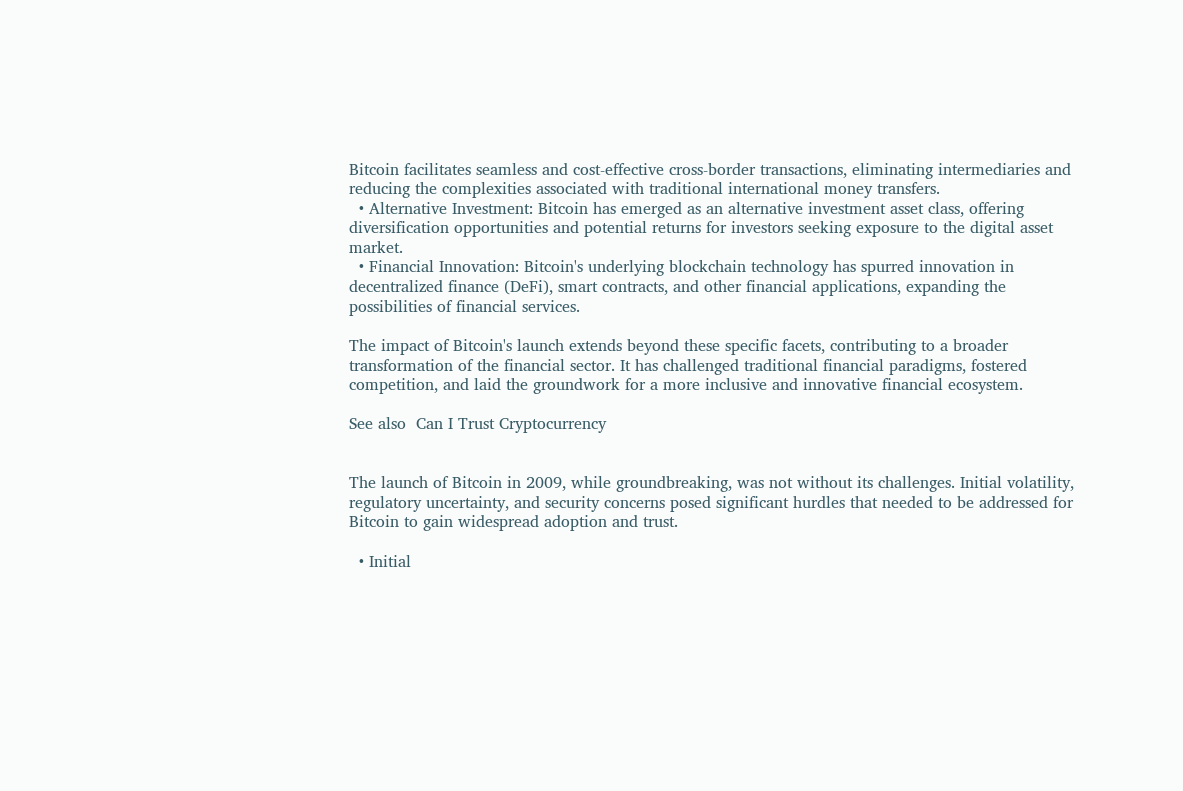Bitcoin facilitates seamless and cost-effective cross-border transactions, eliminating intermediaries and reducing the complexities associated with traditional international money transfers.
  • Alternative Investment: Bitcoin has emerged as an alternative investment asset class, offering diversification opportunities and potential returns for investors seeking exposure to the digital asset market.
  • Financial Innovation: Bitcoin's underlying blockchain technology has spurred innovation in decentralized finance (DeFi), smart contracts, and other financial applications, expanding the possibilities of financial services.

The impact of Bitcoin's launch extends beyond these specific facets, contributing to a broader transformation of the financial sector. It has challenged traditional financial paradigms, fostered competition, and laid the groundwork for a more inclusive and innovative financial ecosystem.

See also  Can I Trust Cryptocurrency


The launch of Bitcoin in 2009, while groundbreaking, was not without its challenges. Initial volatility, regulatory uncertainty, and security concerns posed significant hurdles that needed to be addressed for Bitcoin to gain widespread adoption and trust.

  • Initial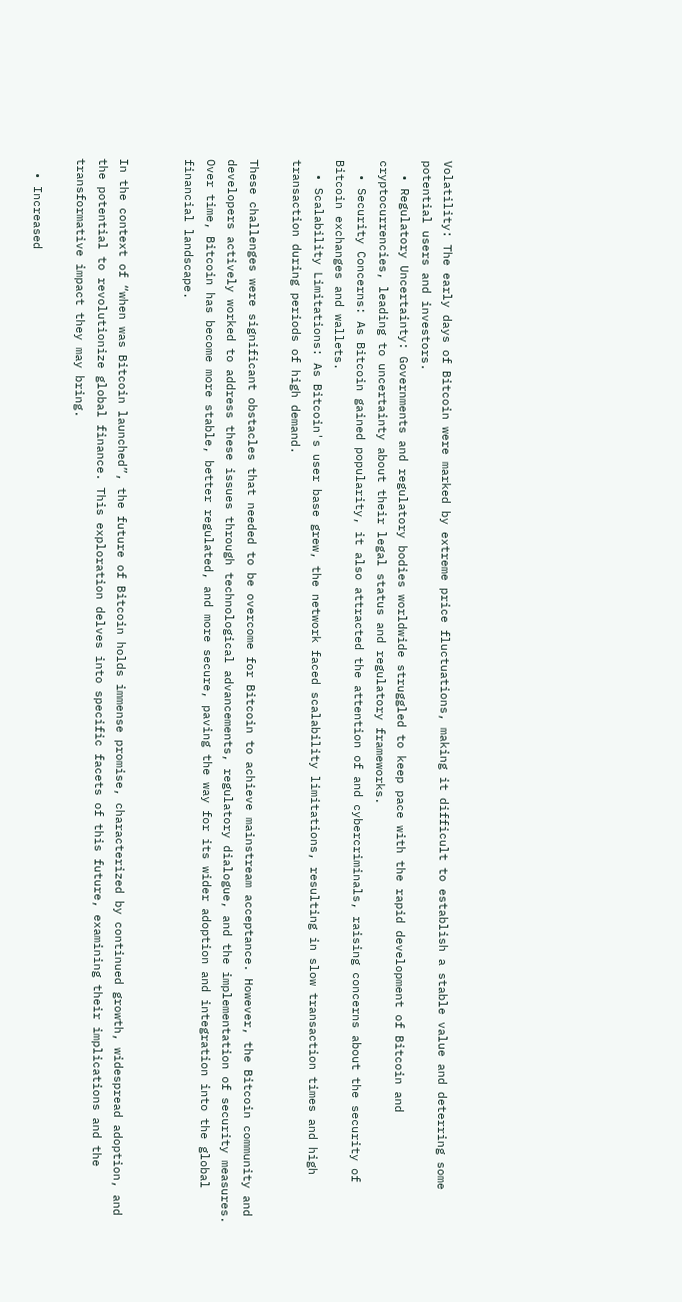Volatility: The early days of Bitcoin were marked by extreme price fluctuations, making it difficult to establish a stable value and deterring some potential users and investors.
  • Regulatory Uncertainty: Governments and regulatory bodies worldwide struggled to keep pace with the rapid development of Bitcoin and cryptocurrencies, leading to uncertainty about their legal status and regulatory frameworks.
  • Security Concerns: As Bitcoin gained popularity, it also attracted the attention of and cybercriminals, raising concerns about the security of Bitcoin exchanges and wallets.
  • Scalability Limitations: As Bitcoin's user base grew, the network faced scalability limitations, resulting in slow transaction times and high transaction during periods of high demand.

These challenges were significant obstacles that needed to be overcome for Bitcoin to achieve mainstream acceptance. However, the Bitcoin community and developers actively worked to address these issues through technological advancements, regulatory dialogue, and the implementation of security measures. Over time, Bitcoin has become more stable, better regulated, and more secure, paving the way for its wider adoption and integration into the global financial landscape.


In the context of “when was Bitcoin launched”, the future of Bitcoin holds immense promise, characterized by continued growth, widespread adoption, and the potential to revolutionize global finance. This exploration delves into specific facets of this future, examining their implications and the transformative impact they may bring.

  • Increased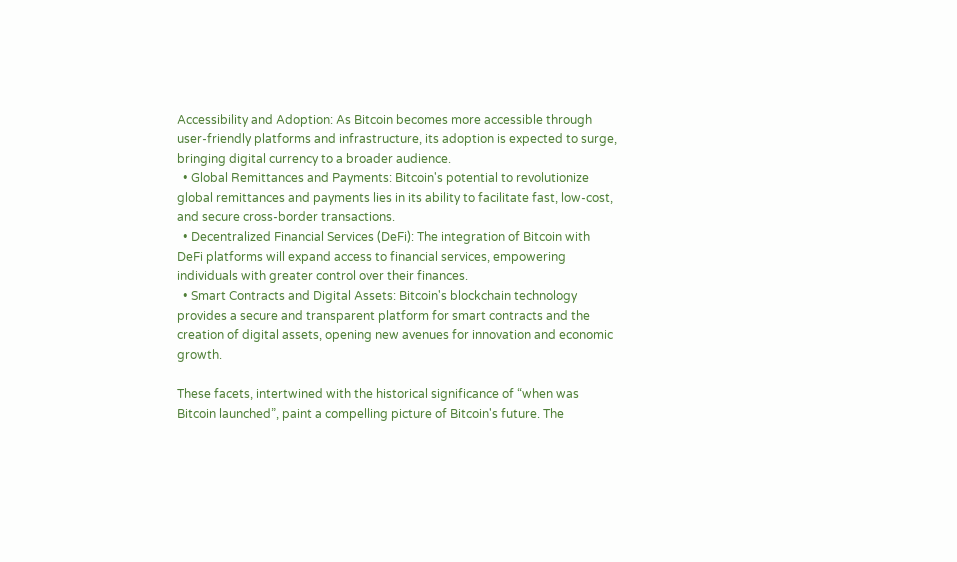Accessibility and Adoption: As Bitcoin becomes more accessible through user-friendly platforms and infrastructure, its adoption is expected to surge, bringing digital currency to a broader audience.
  • Global Remittances and Payments: Bitcoin's potential to revolutionize global remittances and payments lies in its ability to facilitate fast, low-cost, and secure cross-border transactions.
  • Decentralized Financial Services (DeFi): The integration of Bitcoin with DeFi platforms will expand access to financial services, empowering individuals with greater control over their finances.
  • Smart Contracts and Digital Assets: Bitcoin's blockchain technology provides a secure and transparent platform for smart contracts and the creation of digital assets, opening new avenues for innovation and economic growth.

These facets, intertwined with the historical significance of “when was Bitcoin launched”, paint a compelling picture of Bitcoin's future. The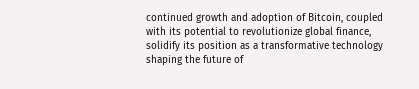continued growth and adoption of Bitcoin, coupled with its potential to revolutionize global finance, solidify its position as a transformative technology shaping the future of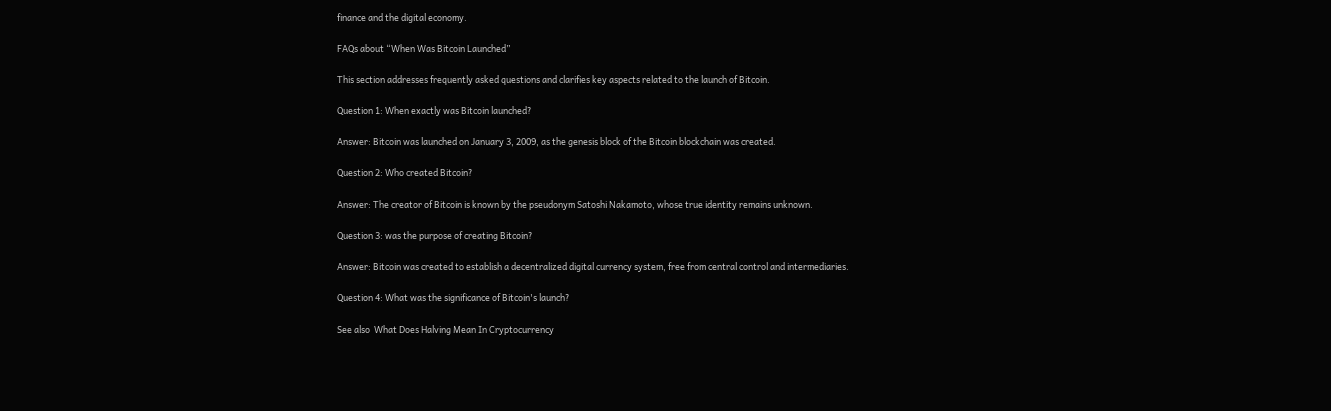finance and the digital economy.

FAQs about “When Was Bitcoin Launched”

This section addresses frequently asked questions and clarifies key aspects related to the launch of Bitcoin.

Question 1: When exactly was Bitcoin launched?

Answer: Bitcoin was launched on January 3, 2009, as the genesis block of the Bitcoin blockchain was created.

Question 2: Who created Bitcoin?

Answer: The creator of Bitcoin is known by the pseudonym Satoshi Nakamoto, whose true identity remains unknown.

Question 3: was the purpose of creating Bitcoin?

Answer: Bitcoin was created to establish a decentralized digital currency system, free from central control and intermediaries.

Question 4: What was the significance of Bitcoin's launch?

See also  What Does Halving Mean In Cryptocurrency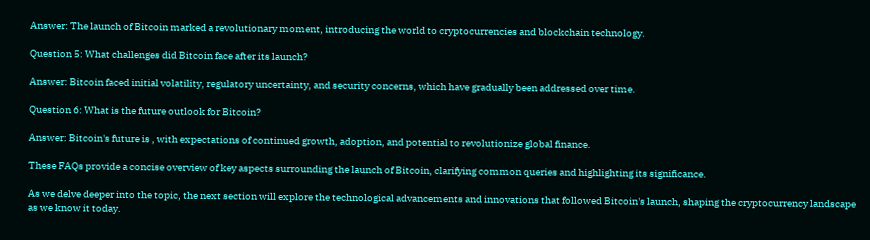Answer: The launch of Bitcoin marked a revolutionary moment, introducing the world to cryptocurrencies and blockchain technology.

Question 5: What challenges did Bitcoin face after its launch?

Answer: Bitcoin faced initial volatility, regulatory uncertainty, and security concerns, which have gradually been addressed over time.

Question 6: What is the future outlook for Bitcoin?

Answer: Bitcoin's future is , with expectations of continued growth, adoption, and potential to revolutionize global finance.

These FAQs provide a concise overview of key aspects surrounding the launch of Bitcoin, clarifying common queries and highlighting its significance.

As we delve deeper into the topic, the next section will explore the technological advancements and innovations that followed Bitcoin's launch, shaping the cryptocurrency landscape as we know it today.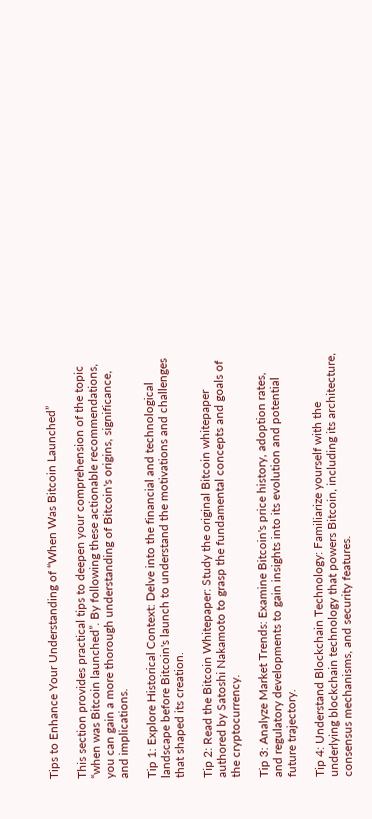Tips to Enhance Your Understanding of “When Was Bitcoin Launched”

This section provides practical tips to deepen your comprehension of the topic “when was Bitcoin launched”. By following these actionable recommendations, you can gain a more thorough understanding of Bitcoin's origins, significance, and implications.

Tip 1: Explore Historical Context: Delve into the financial and technological landscape before Bitcoin's launch to understand the motivations and challenges that shaped its creation.

Tip 2: Read the Bitcoin Whitepaper: Study the original Bitcoin whitepaper authored by Satoshi Nakamoto to grasp the fundamental concepts and goals of the cryptocurrency.

Tip 3: Analyze Market Trends: Examine Bitcoin's price history, adoption rates, and regulatory developments to gain insights into its evolution and potential future trajectory.

Tip 4: Understand Blockchain Technology: Familiarize yourself with the underlying blockchain technology that powers Bitcoin, including its architecture, consensus mechanisms, and security features.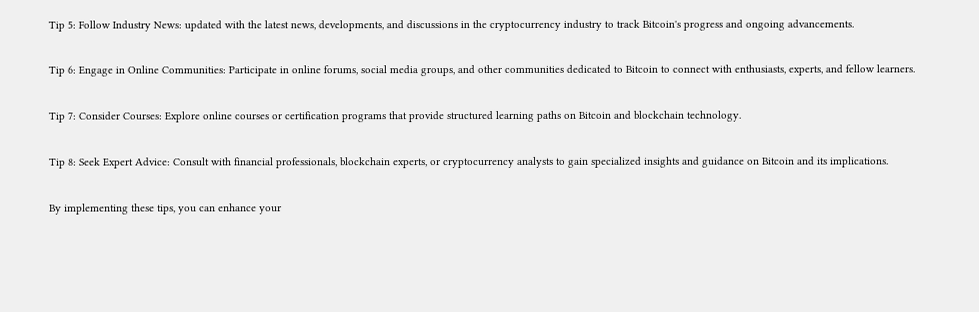Tip 5: Follow Industry News: updated with the latest news, developments, and discussions in the cryptocurrency industry to track Bitcoin's progress and ongoing advancements.

Tip 6: Engage in Online Communities: Participate in online forums, social media groups, and other communities dedicated to Bitcoin to connect with enthusiasts, experts, and fellow learners.

Tip 7: Consider Courses: Explore online courses or certification programs that provide structured learning paths on Bitcoin and blockchain technology.

Tip 8: Seek Expert Advice: Consult with financial professionals, blockchain experts, or cryptocurrency analysts to gain specialized insights and guidance on Bitcoin and its implications.

By implementing these tips, you can enhance your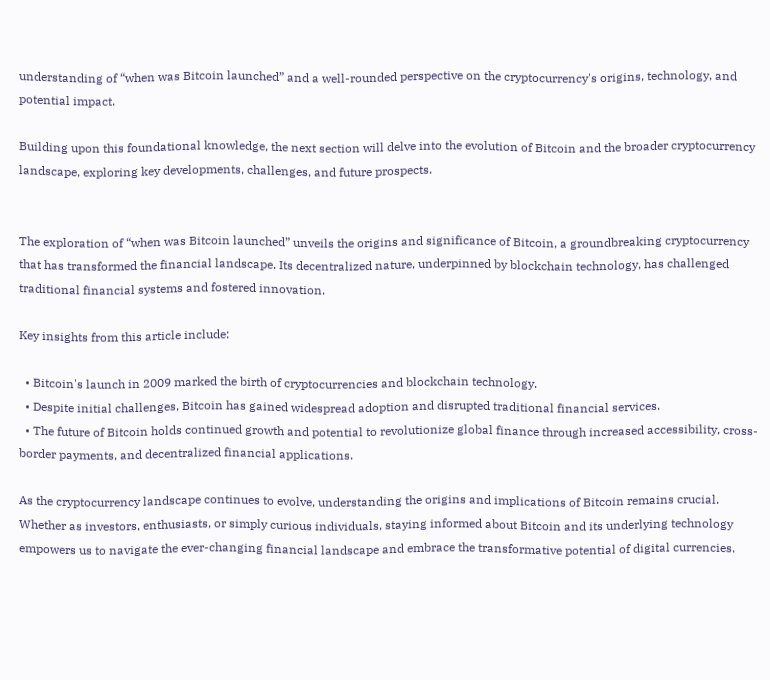understanding of “when was Bitcoin launched” and a well-rounded perspective on the cryptocurrency's origins, technology, and potential impact.

Building upon this foundational knowledge, the next section will delve into the evolution of Bitcoin and the broader cryptocurrency landscape, exploring key developments, challenges, and future prospects.


The exploration of “when was Bitcoin launched” unveils the origins and significance of Bitcoin, a groundbreaking cryptocurrency that has transformed the financial landscape. Its decentralized nature, underpinned by blockchain technology, has challenged traditional financial systems and fostered innovation.

Key insights from this article include:

  • Bitcoin's launch in 2009 marked the birth of cryptocurrencies and blockchain technology.
  • Despite initial challenges, Bitcoin has gained widespread adoption and disrupted traditional financial services.
  • The future of Bitcoin holds continued growth and potential to revolutionize global finance through increased accessibility, cross-border payments, and decentralized financial applications.

As the cryptocurrency landscape continues to evolve, understanding the origins and implications of Bitcoin remains crucial. Whether as investors, enthusiasts, or simply curious individuals, staying informed about Bitcoin and its underlying technology empowers us to navigate the ever-changing financial landscape and embrace the transformative potential of digital currencies.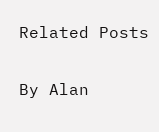Related Posts

By Alan